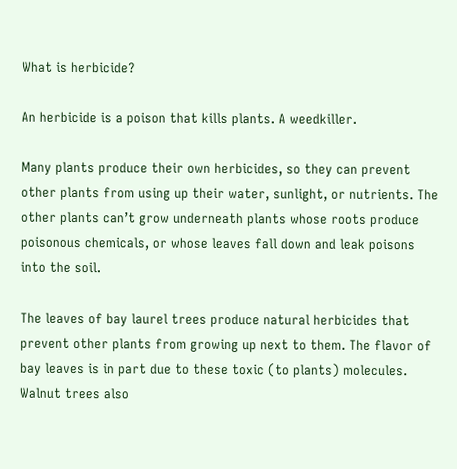What is herbicide?

An herbicide is a poison that kills plants. A weedkiller.

Many plants produce their own herbicides, so they can prevent other plants from using up their water, sunlight, or nutrients. The other plants can’t grow underneath plants whose roots produce poisonous chemicals, or whose leaves fall down and leak poisons into the soil.

The leaves of bay laurel trees produce natural herbicides that prevent other plants from growing up next to them. The flavor of bay leaves is in part due to these toxic (to plants) molecules. Walnut trees also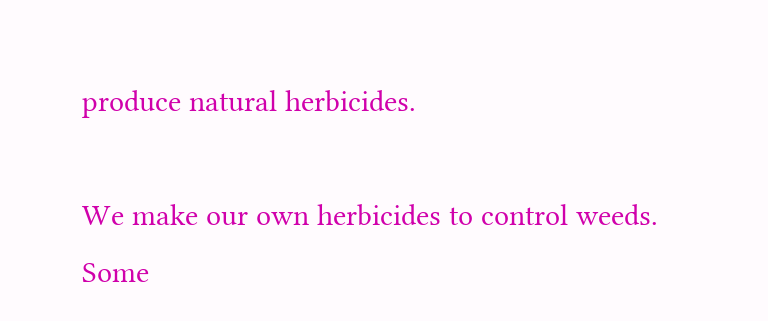produce natural herbicides.

We make our own herbicides to control weeds. Some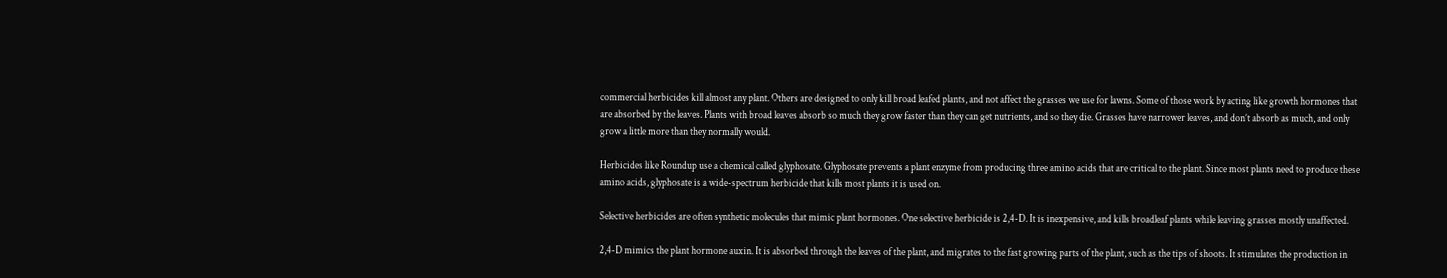commercial herbicides kill almost any plant. Others are designed to only kill broad leafed plants, and not affect the grasses we use for lawns. Some of those work by acting like growth hormones that are absorbed by the leaves. Plants with broad leaves absorb so much they grow faster than they can get nutrients, and so they die. Grasses have narrower leaves, and don’t absorb as much, and only grow a little more than they normally would.

Herbicides like Roundup use a chemical called glyphosate. Glyphosate prevents a plant enzyme from producing three amino acids that are critical to the plant. Since most plants need to produce these amino acids, glyphosate is a wide-spectrum herbicide that kills most plants it is used on.

Selective herbicides are often synthetic molecules that mimic plant hormones. One selective herbicide is 2,4-D. It is inexpensive, and kills broadleaf plants while leaving grasses mostly unaffected.

2,4-D mimics the plant hormone auxin. It is absorbed through the leaves of the plant, and migrates to the fast growing parts of the plant, such as the tips of shoots. It stimulates the production in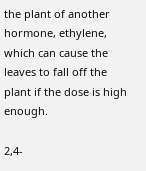the plant of another hormone, ethylene, which can cause the leaves to fall off the plant if the dose is high enough.

2,4-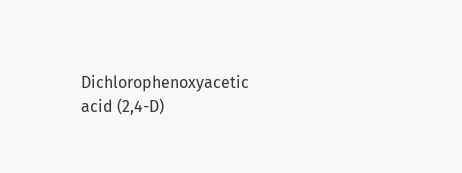Dichlorophenoxyacetic acid (2,4-D)